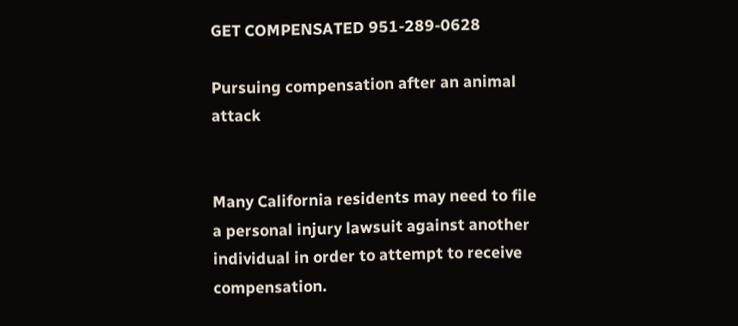GET COMPENSATED 951-289-0628

Pursuing compensation after an animal attack


Many California residents may need to file a personal injury lawsuit against another individual in order to attempt to receive compensation.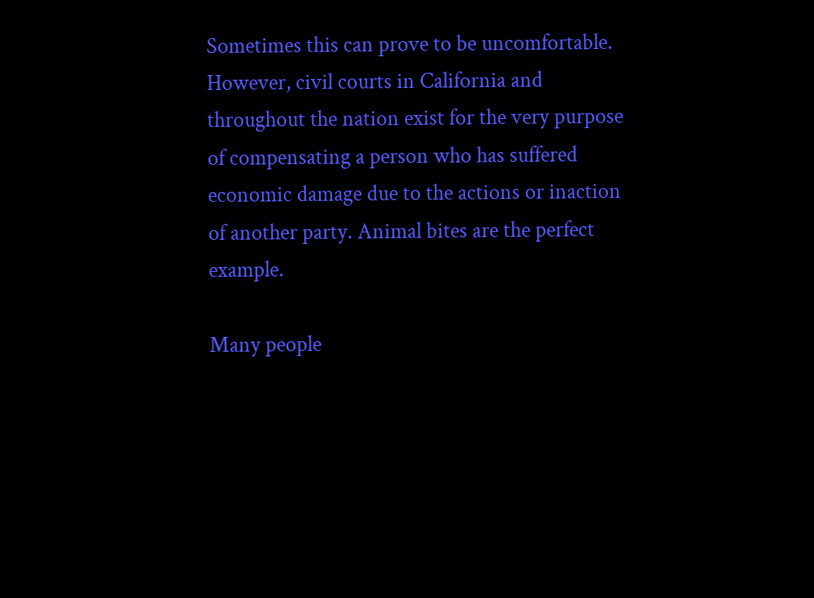Sometimes this can prove to be uncomfortable. However, civil courts in California and throughout the nation exist for the very purpose of compensating a person who has suffered economic damage due to the actions or inaction of another party. Animal bites are the perfect example.

Many people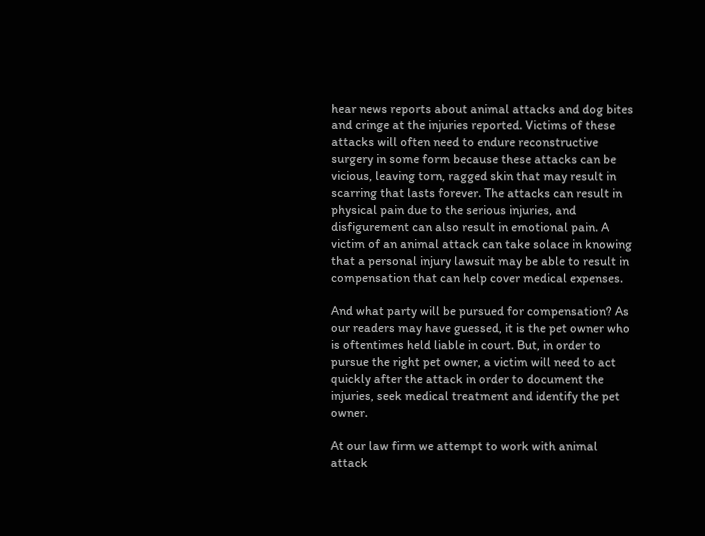hear news reports about animal attacks and dog bites and cringe at the injuries reported. Victims of these attacks will often need to endure reconstructive surgery in some form because these attacks can be vicious, leaving torn, ragged skin that may result in scarring that lasts forever. The attacks can result in physical pain due to the serious injuries, and disfigurement can also result in emotional pain. A victim of an animal attack can take solace in knowing that a personal injury lawsuit may be able to result in compensation that can help cover medical expenses.

And what party will be pursued for compensation? As our readers may have guessed, it is the pet owner who is oftentimes held liable in court. But, in order to pursue the right pet owner, a victim will need to act quickly after the attack in order to document the injuries, seek medical treatment and identify the pet owner.

At our law firm we attempt to work with animal attack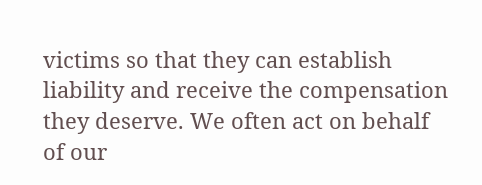victims so that they can establish liability and receive the compensation they deserve. We often act on behalf of our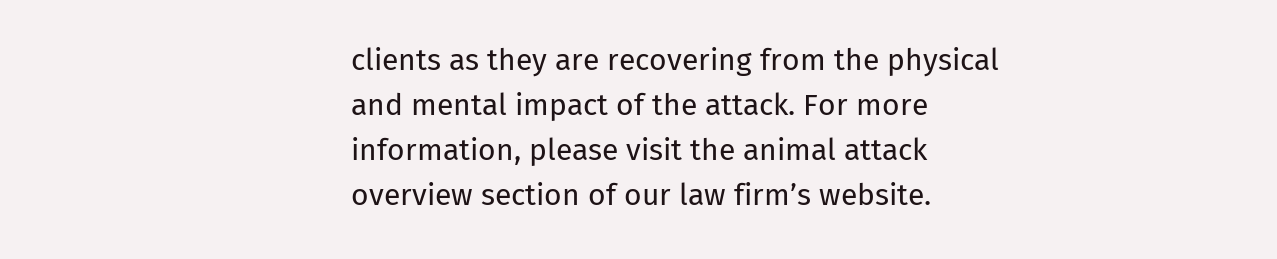clients as they are recovering from the physical and mental impact of the attack. For more information, please visit the animal attack overview section of our law firm’s website.